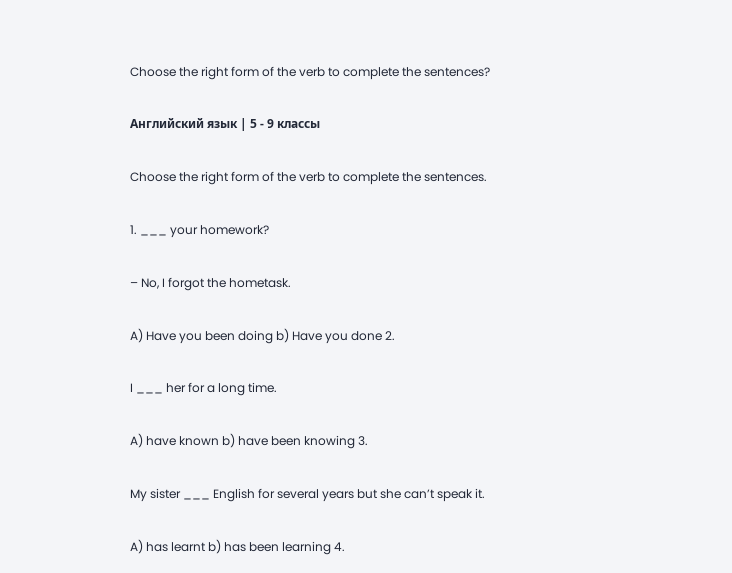Choose the right form of the verb to complete the sentences?

Английский язык | 5 - 9 классы

Choose the right form of the verb to complete the sentences.

1. ___ your homework?

– No, I forgot the hometask.

A) Have you been doing b) Have you done 2.

I ___ her for a long time.

A) have known b) have been knowing 3.

My sister ___ English for several years but she can’t speak it.

A) has learnt b) has been learning 4.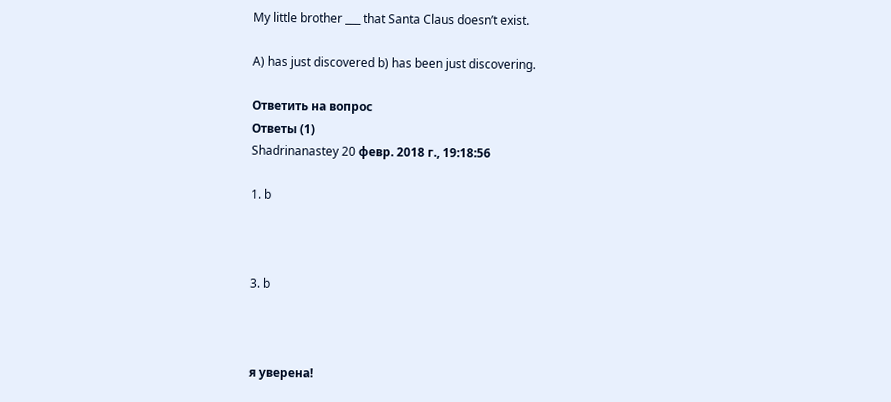My little brother ___ that Santa Claus doesn’t exist.

A) has just discovered b) has been just discovering.

Ответить на вопрос
Ответы (1)
Shadrinanastey 20 февр. 2018 г., 19:18:56

1. b



3. b



я уверена!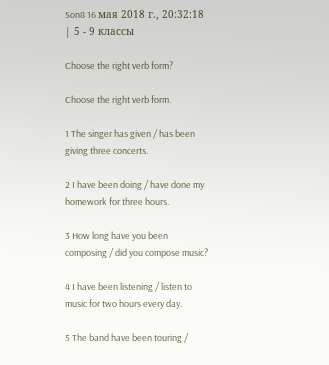Son8 16 мая 2018 г., 20:32:18 | 5 - 9 классы

Choose the right verb form?

Choose the right verb form.

1 The singer has given / has been giving three concerts.

2 I have been doing / have done my homework for three hours.

3 How long have you been composing / did you compose music?

4 I have been listening / listen to music for two hours every day.

5 The band have been touring /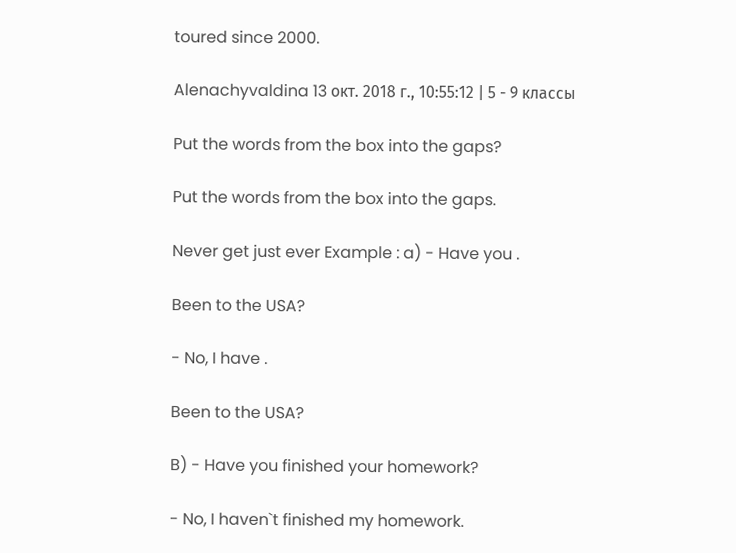toured since 2000.

Alenachyvaldina 13 окт. 2018 г., 10:55:12 | 5 - 9 классы

Put the words from the box into the gaps?

Put the words from the box into the gaps.

Never get just ever Example : a) - Have you .

Been to the USA?

- No, I have .

Been to the USA?

B) - Have you finished your homework?

- No, I haven`t finished my homework.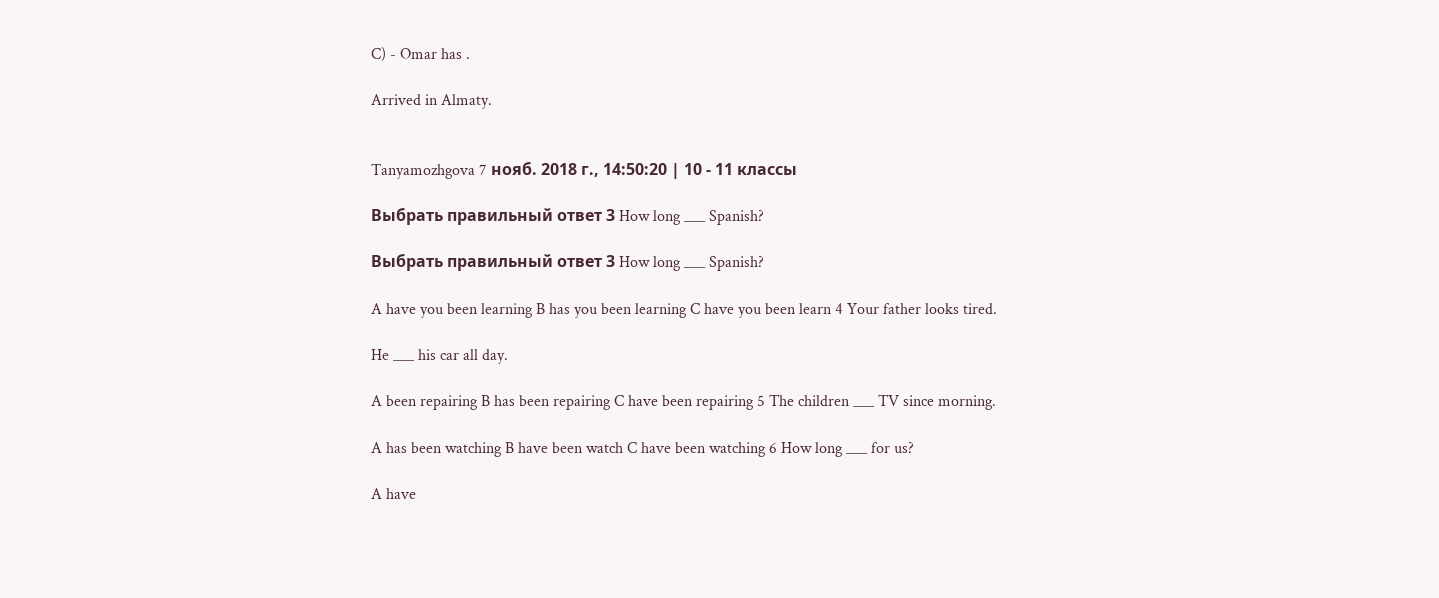C) - Omar has .

Arrived in Almaty.


Tanyamozhgova 7 нояб. 2018 г., 14:50:20 | 10 - 11 классы

Выбрать правильный ответ 3 How long ___ Spanish?

Выбрать правильный ответ 3 How long ___ Spanish?

A have you been learning B has you been learning C have you been learn 4 Your father looks tired.

He ___ his car all day.

A been repairing B has been repairing C have been repairing 5 The children ___ TV since morning.

A has been watching B have been watch C have been watching 6 How long ___ for us?

A have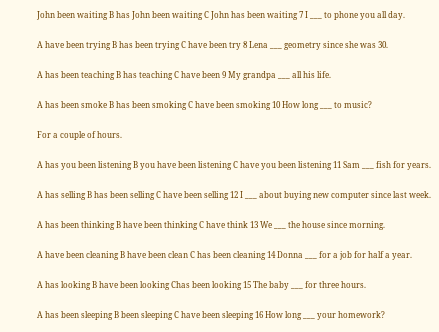John been waiting B has John been waiting C John has been waiting 7 I ___ to phone you all day.

A have been trying B has been trying C have been try 8 Lena ___ geometry since she was 30.

A has been teaching B has teaching C have been 9 My grandpa ___ all his life.

A has been smoke B has been smoking C have been smoking 10 How long ___ to music?

For a couple of hours.

A has you been listening B you have been listening C have you been listening 11 Sam ___ fish for years.

A has selling B has been selling C have been selling 12 I ___ about buying new computer since last week.

A has been thinking B have been thinking C have think 13 We ___ the house since morning.

A have been cleaning B have been clean C has been cleaning 14 Donna ___ for a job for half a year.

A has looking B have been looking Chas been looking 15 The baby ___ for three hours.

A has been sleeping B been sleeping C have been sleeping 16 How long ___ your homework?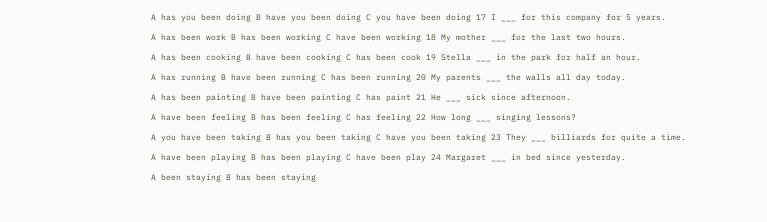A has you been doing B have you been doing C you have been doing 17 I ___ for this company for 5 years.

A has been work B has been working C have been working 18 My mother ___ for the last two hours.

A has been cooking B have been cooking C has been cook 19 Stella ___ in the park for half an hour.

A has running B have been running C has been running 20 My parents ___ the walls all day today.

A has been painting B have been painting C has paint 21 He ___ sick since afternoon.

A have been feeling B has been feeling C has feeling 22 How long ___ singing lessons?

A you have been taking B has you been taking C have you been taking 23 They ___ billiards for quite a time.

A have been playing B has been playing C have been play 24 Margaret ___ in bed since yesterday.

A been staying B has been staying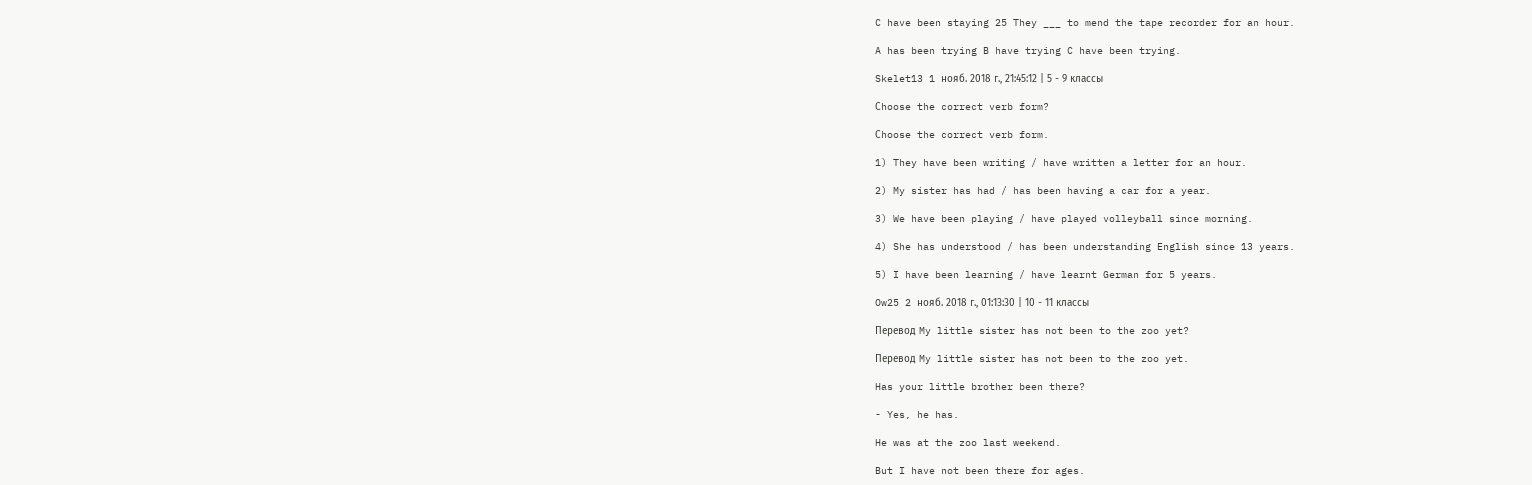C have been staying 25 They ___ to mend the tape recorder for an hour.

A has been trying B have trying C have been trying.

Skelet13 1 нояб. 2018 г., 21:45:12 | 5 - 9 классы

Сhoose the correct verb form?

Сhoose the correct verb form.

1) They have been writing / have written a letter for an hour.

2) My sister has had / has been having a car for a year.

3) We have been playing / have played volleyball since morning.

4) She has understood / has been understanding English since 13 years.

5) I have been learning / have learnt German for 5 years.

Ow25 2 нояб. 2018 г., 01:13:30 | 10 - 11 классы

Перевод My little sister has not been to the zoo yet?

Перевод My little sister has not been to the zoo yet.

Has your little brother been there?

- Yes, he has.

He was at the zoo last weekend.

But I have not been there for ages.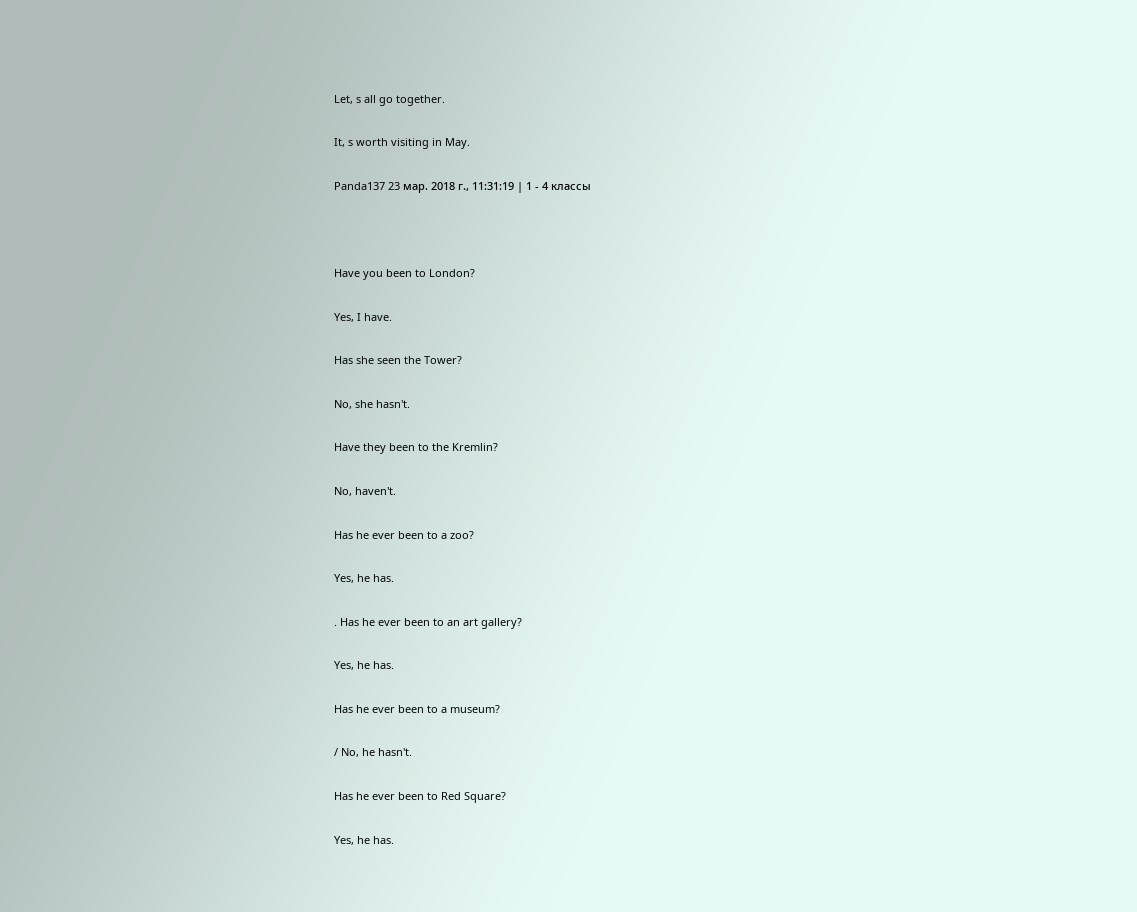Let, s all go together.

It, s worth visiting in May.

Panda137 23 мар. 2018 г., 11:31:19 | 1 - 4 классы



Have you been to London?

Yes, I have.

Has she seen the Tower?

No, she hasn't.

Have they been to the Kremlin?

No, haven't.

Has he ever been to a zoo?

Yes, he has.

. Has he ever been to an art gallery?

Yes, he has.

Has he ever been to a museum?

/ No, he hasn't.

Has he ever been to Red Square?

Yes, he has.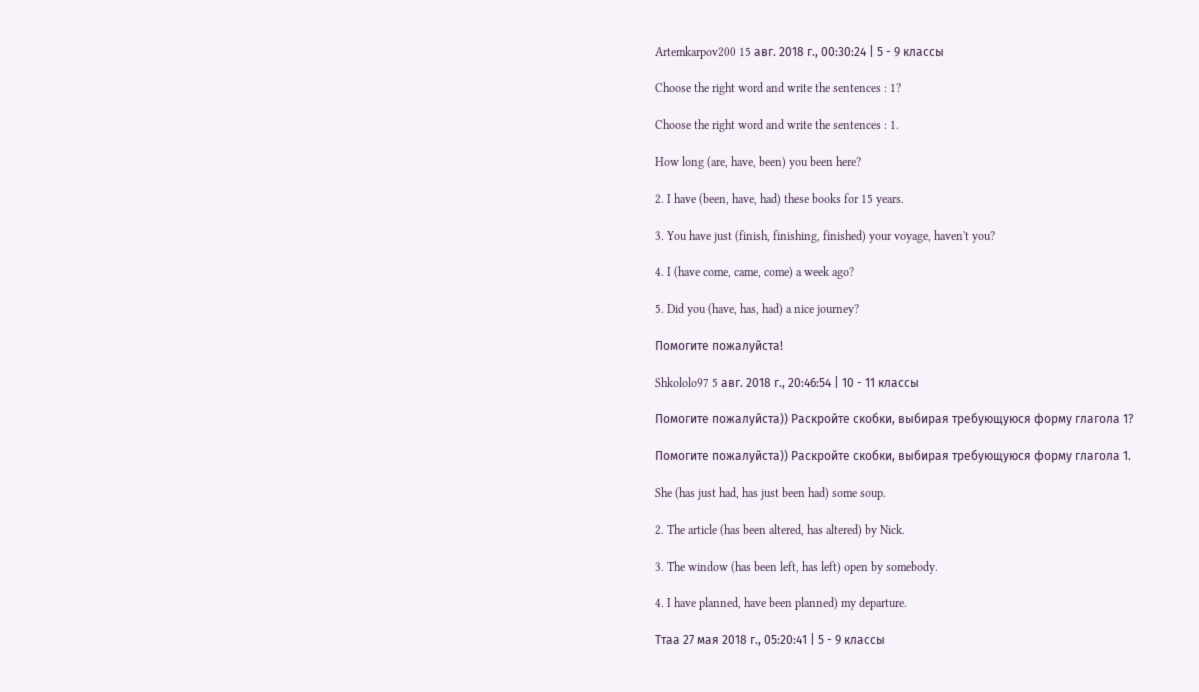Artemkarpov200 15 авг. 2018 г., 00:30:24 | 5 - 9 классы

Choose the right word and write the sentences : 1?

Choose the right word and write the sentences : 1.

How long (are, have, been) you been here?

2. I have (been, have, had) these books for 15 years.

3. You have just (finish, finishing, finished) your voyage, haven't you?

4. I (have come, came, come) a week ago?

5. Did you (have, has, had) a nice journey?

Помогите пожалуйста!

Shkololo97 5 авг. 2018 г., 20:46:54 | 10 - 11 классы

Помогите пожалуйста)) Раскройте скобки, выбирая требующуюся форму глагола 1?

Помогите пожалуйста)) Раскройте скобки, выбирая требующуюся форму глагола 1.

She (has just had, has just been had) some soup.

2. The article (has been altered, has altered) by Nick.

3. The window (has been left, has left) open by somebody.

4. I have planned, have been planned) my departure.

Ттаа 27 мая 2018 г., 05:20:41 | 5 - 9 классы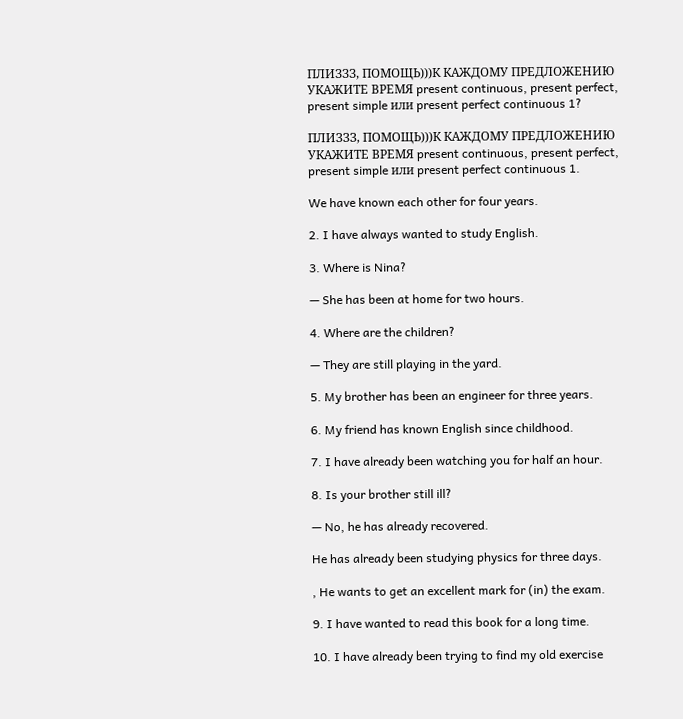ПЛИЗЗЗ, ПОМОЩЬ)))К КАЖДОМУ ПРЕДЛОЖЕНИЮ УКАЖИТЕ ВРЕМЯ present continuous, present perfect, present simple или present perfect continuous 1?

ПЛИЗЗЗ, ПОМОЩЬ)))К КАЖДОМУ ПРЕДЛОЖЕНИЮ УКАЖИТЕ ВРЕМЯ present continuous, present perfect, present simple или present perfect continuous 1.

We have known each other for four years.

2. I have always wanted to study English.

3. Where is Nina?

— She has been at home for two hours.

4. Where are the children?

— They are still playing in the yard.

5. My brother has been an engineer for three years.

6. My friend has known English since childhood.

7. I have already been watching you for half an hour.

8. Is your brother still ill?

— No, he has already recovered.

He has already been studying physics for three days.

, He wants to get an excellent mark for (in) the exam.

9. I have wanted to read this book for a long time.

10. I have already been trying to find my old exercise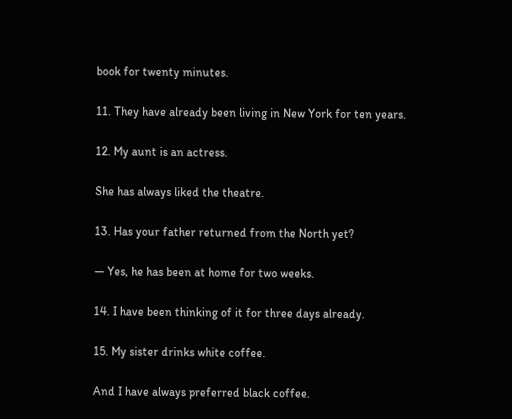book for twenty minutes.

11. They have already been living in New York for ten years.

12. My aunt is an actress.

She has always liked the theatre.

13. Has your father returned from the North yet?

— Yes, he has been at home for two weeks.

14. I have been thinking of it for three days already.

15. My sister drinks white coffee.

And I have always preferred black coffee.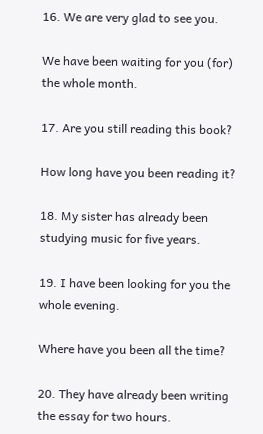16. We are very glad to see you.

We have been waiting for you (for) the whole month.

17. Are you still reading this book?

How long have you been reading it?

18. My sister has already been studying music for five years.

19. I have been looking for you the whole evening.

Where have you been all the time?

20. They have already been writing the essay for two hours.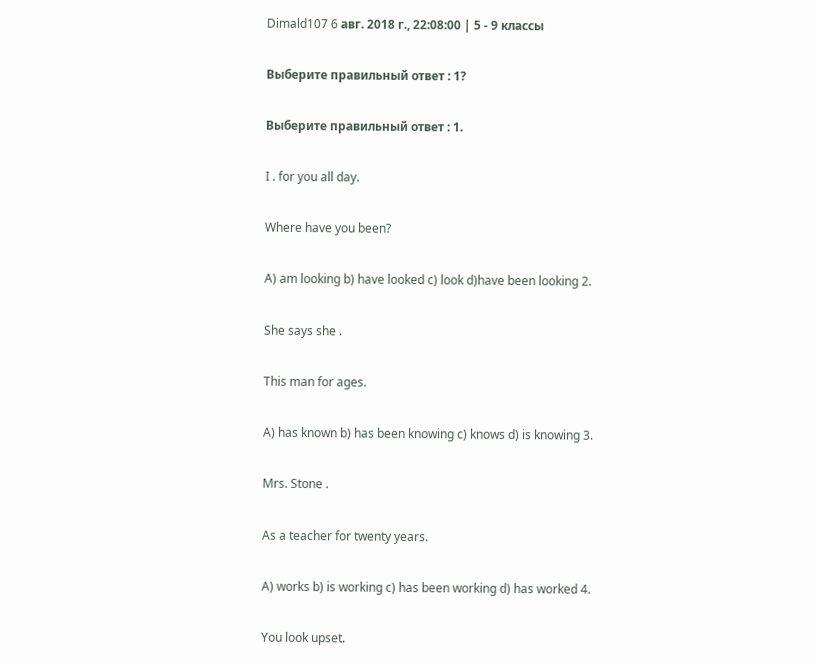Dimald107 6 авг. 2018 г., 22:08:00 | 5 - 9 классы

Выберите правильный ответ : 1?

Выберите правильный ответ : 1.

I . for you all day.

Where have you been?

A) am looking b) have looked c) look d)have been looking 2.

She says she .

This man for ages.

A) has known b) has been knowing c) knows d) is knowing 3.

Mrs. Stone .

As a teacher for twenty years.

A) works b) is working c) has been working d) has worked 4.

You look upset.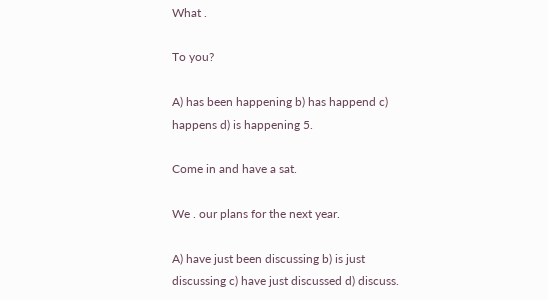What .

To you?

A) has been happening b) has happend c) happens d) is happening 5.

Come in and have a sat.

We . our plans for the next year.

A) have just been discussing b) is just discussing c) have just discussed d) discuss.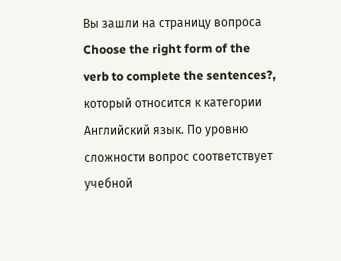Вы зашли на страницу вопроса Choose the right form of the verb to complete the sentences?, который относится к категории Английский язык. По уровню сложности вопрос соответствует учебной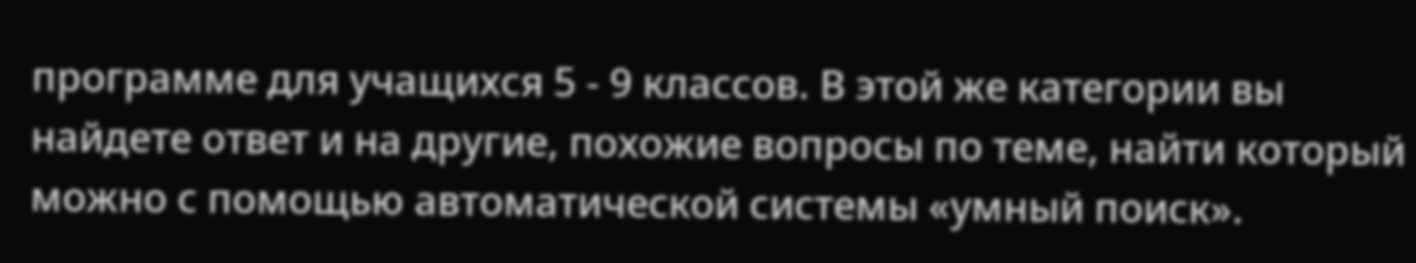программе для учащихся 5 - 9 классов. В этой же категории вы найдете ответ и на другие, похожие вопросы по теме, найти который можно с помощью автоматической системы «умный поиск».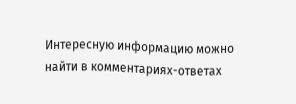Интересную информацию можно найти в комментариях-ответах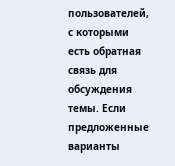пользователей, с которыми есть обратная связь для обсуждения темы. Если предложенные варианты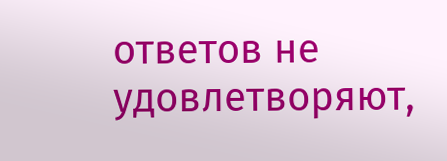ответов не удовлетворяют,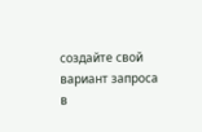создайте свой вариант запроса в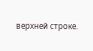верхней строке.